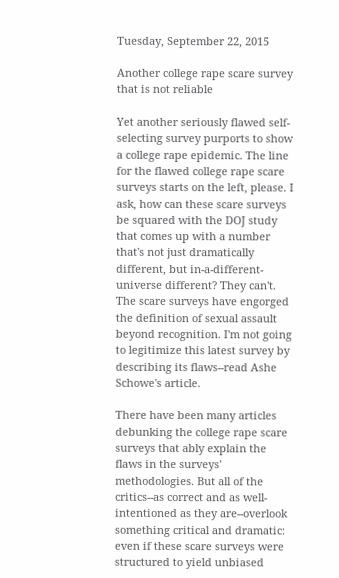Tuesday, September 22, 2015

Another college rape scare survey that is not reliable

Yet another seriously flawed self-selecting survey purports to show a college rape epidemic. The line for the flawed college rape scare surveys starts on the left, please. I ask, how can these scare surveys be squared with the DOJ study that comes up with a number that's not just dramatically different, but in-a-different-universe different? They can't. The scare surveys have engorged the definition of sexual assault beyond recognition. I'm not going to legitimize this latest survey by describing its flaws--read Ashe Schowe's article.

There have been many articles debunking the college rape scare surveys that ably explain the flaws in the surveys' methodologies. But all of the critics--as correct and as well-intentioned as they are--overlook something critical and dramatic: even if these scare surveys were structured to yield unbiased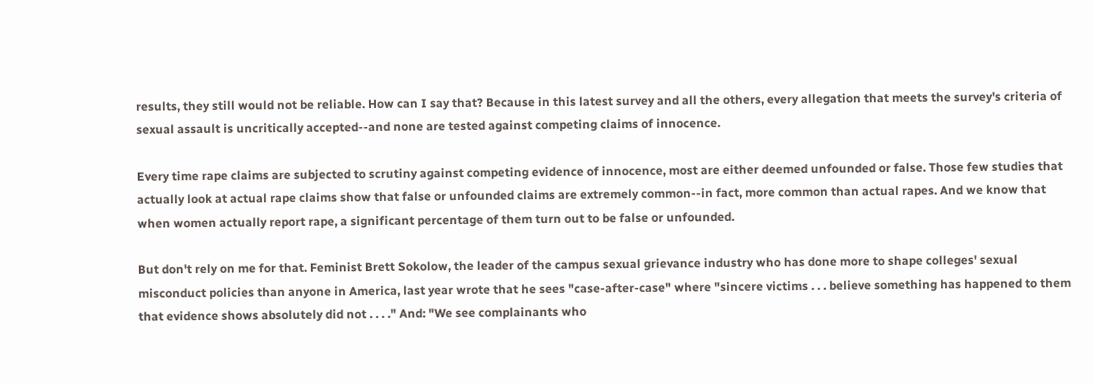results, they still would not be reliable. How can I say that? Because in this latest survey and all the others, every allegation that meets the survey's criteria of sexual assault is uncritically accepted--and none are tested against competing claims of innocence.

Every time rape claims are subjected to scrutiny against competing evidence of innocence, most are either deemed unfounded or false. Those few studies that actually look at actual rape claims show that false or unfounded claims are extremely common--in fact, more common than actual rapes. And we know that when women actually report rape, a significant percentage of them turn out to be false or unfounded.

But don't rely on me for that. Feminist Brett Sokolow, the leader of the campus sexual grievance industry who has done more to shape colleges' sexual misconduct policies than anyone in America, last year wrote that he sees "case-after-case" where "sincere victims . . . believe something has happened to them that evidence shows absolutely did not . . . ." And: "We see complainants who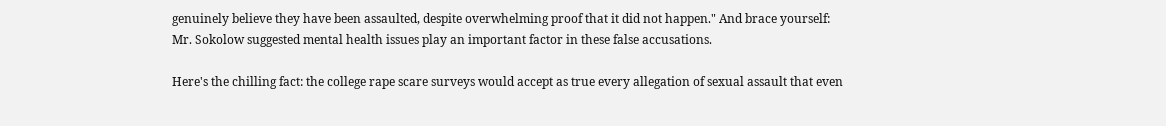genuinely believe they have been assaulted, despite overwhelming proof that it did not happen." And brace yourself: Mr. Sokolow suggested mental health issues play an important factor in these false accusations.

Here's the chilling fact: the college rape scare surveys would accept as true every allegation of sexual assault that even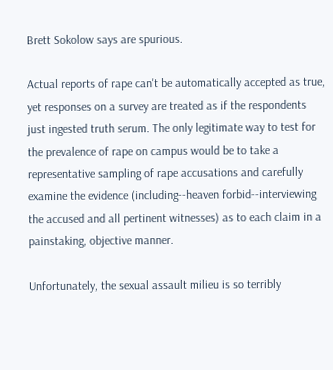Brett Sokolow says are spurious.

Actual reports of rape can't be automatically accepted as true, yet responses on a survey are treated as if the respondents just ingested truth serum. The only legitimate way to test for the prevalence of rape on campus would be to take a representative sampling of rape accusations and carefully examine the evidence (including--heaven forbid--interviewing the accused and all pertinent witnesses) as to each claim in a painstaking, objective manner.

Unfortunately, the sexual assault milieu is so terribly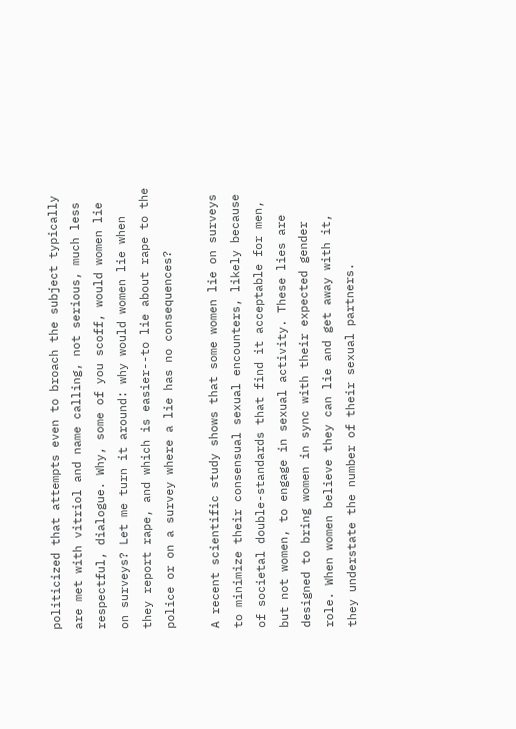politicized that attempts even to broach the subject typically are met with vitriol and name calling, not serious, much less respectful, dialogue. Why, some of you scoff, would women lie on surveys? Let me turn it around: why would women lie when they report rape, and which is easier--to lie about rape to the police or on a survey where a lie has no consequences?

A recent scientific study shows that some women lie on surveys to minimize their consensual sexual encounters, likely because of societal double-standards that find it acceptable for men, but not women, to engage in sexual activity. These lies are designed to bring women in sync with their expected gender role. When women believe they can lie and get away with it, they understate the number of their sexual partners.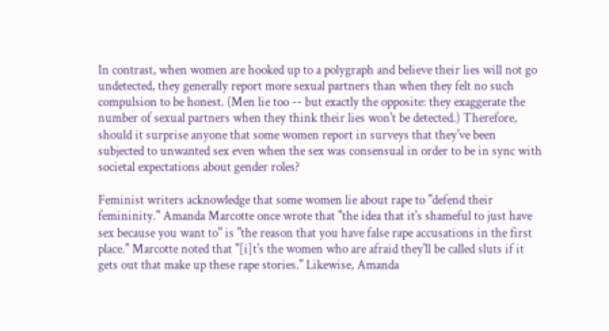In contrast, when women are hooked up to a polygraph and believe their lies will not go undetected, they generally report more sexual partners than when they felt no such compulsion to be honest. (Men lie too -- but exactly the opposite: they exaggerate the number of sexual partners when they think their lies won't be detected.) Therefore, should it surprise anyone that some women report in surveys that they've been subjected to unwanted sex even when the sex was consensual in order to be in sync with societal expectations about gender roles?

Feminist writers acknowledge that some women lie about rape to "defend their femininity." Amanda Marcotte once wrote that "the idea that it's shameful to just have sex because you want to" is "the reason that you have false rape accusations in the first place." Marcotte noted that "[i]t's the women who are afraid they'll be called sluts if it gets out that make up these rape stories." Likewise, Amanda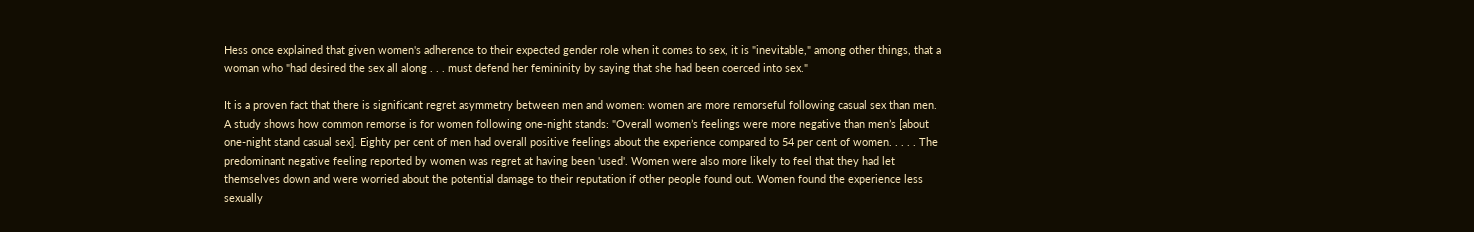Hess once explained that given women's adherence to their expected gender role when it comes to sex, it is "inevitable," among other things, that a woman who "had desired the sex all along . . . must defend her femininity by saying that she had been coerced into sex."

It is a proven fact that there is significant regret asymmetry between men and women: women are more remorseful following casual sex than men. A study shows how common remorse is for women following one-night stands: "Overall women’s feelings were more negative than men’s [about one-night stand casual sex]. Eighty per cent of men had overall positive feelings about the experience compared to 54 per cent of women. . . . . The predominant negative feeling reported by women was regret at having been 'used'. Women were also more likely to feel that they had let themselves down and were worried about the potential damage to their reputation if other people found out. Women found the experience less sexually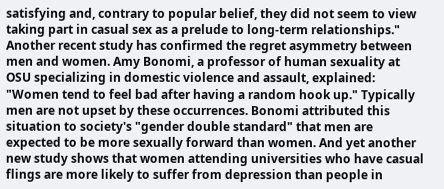satisfying and, contrary to popular belief, they did not seem to view taking part in casual sex as a prelude to long-term relationships."  Another recent study has confirmed the regret asymmetry between men and women. Amy Bonomi, a professor of human sexuality at OSU specializing in domestic violence and assault, explained: "Women tend to feel bad after having a random hook up." Typically men are not upset by these occurrences. Bonomi attributed this situation to society's "gender double standard" that men are expected to be more sexually forward than women. And yet another new study shows that women attending universities who have casual flings are more likely to suffer from depression than people in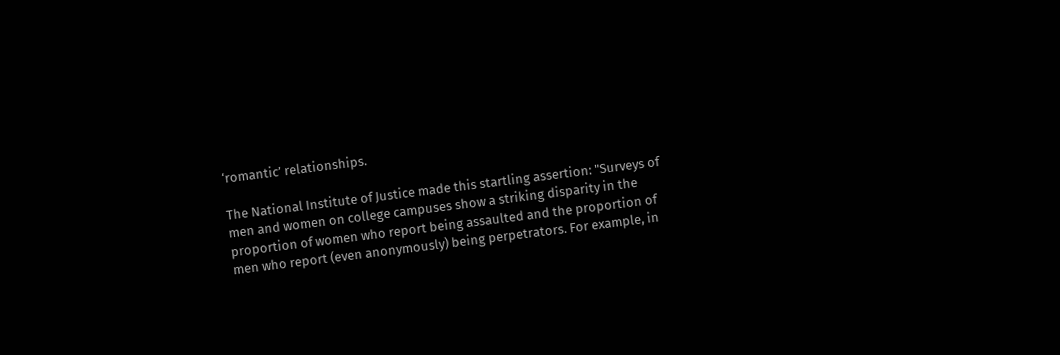‘romantic’ relationships.

The National Institute of Justice made this startling assertion: "Surveys of men and women on college campuses show a striking disparity in the proportion of women who report being assaulted and the proportion of men who report (even anonymously) being perpetrators. For example, in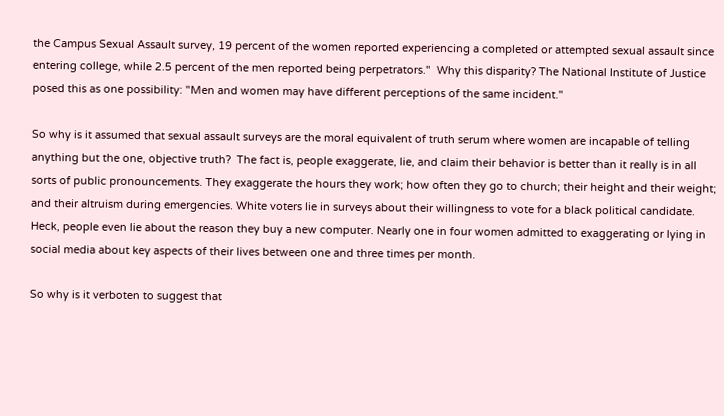the Campus Sexual Assault survey, 19 percent of the women reported experiencing a completed or attempted sexual assault since entering college, while 2.5 percent of the men reported being perpetrators."  Why this disparity? The National Institute of Justice posed this as one possibility: "Men and women may have different perceptions of the same incident."

So why is it assumed that sexual assault surveys are the moral equivalent of truth serum where women are incapable of telling anything but the one, objective truth?  The fact is, people exaggerate, lie, and claim their behavior is better than it really is in all sorts of public pronouncements. They exaggerate the hours they work; how often they go to church; their height and their weight; and their altruism during emergencies. White voters lie in surveys about their willingness to vote for a black political candidate. Heck, people even lie about the reason they buy a new computer. Nearly one in four women admitted to exaggerating or lying in social media about key aspects of their lives between one and three times per month.

So why is it verboten to suggest that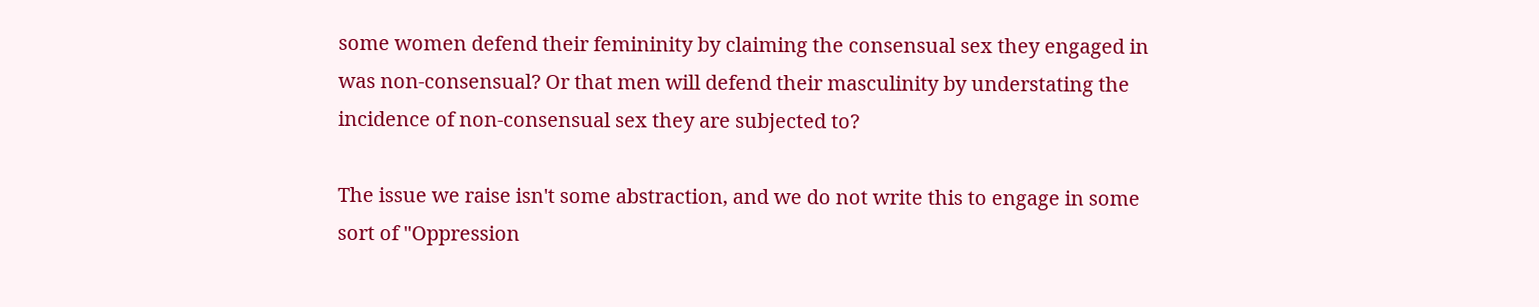some women defend their femininity by claiming the consensual sex they engaged in was non-consensual? Or that men will defend their masculinity by understating the incidence of non-consensual sex they are subjected to?

The issue we raise isn't some abstraction, and we do not write this to engage in some sort of "Oppression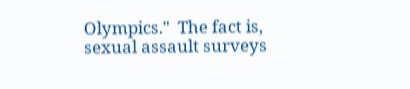Olympics."  The fact is, sexual assault surveys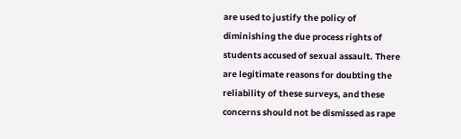are used to justify the policy of diminishing the due process rights of students accused of sexual assault. There are legitimate reasons for doubting the reliability of these surveys, and these concerns should not be dismissed as rape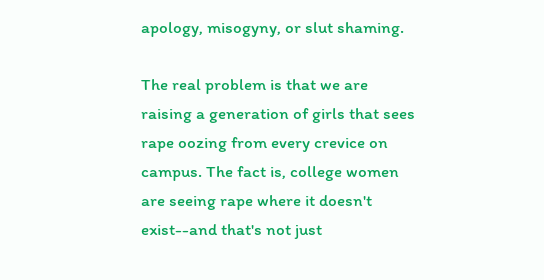apology, misogyny, or slut shaming.

The real problem is that we are raising a generation of girls that sees rape oozing from every crevice on campus. The fact is, college women are seeing rape where it doesn't exist--and that's not just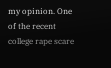my opinion. One of the recent college rape scare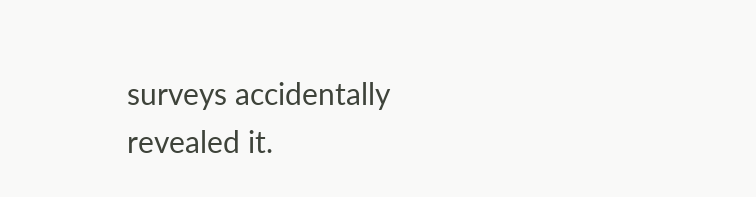surveys accidentally revealed it.